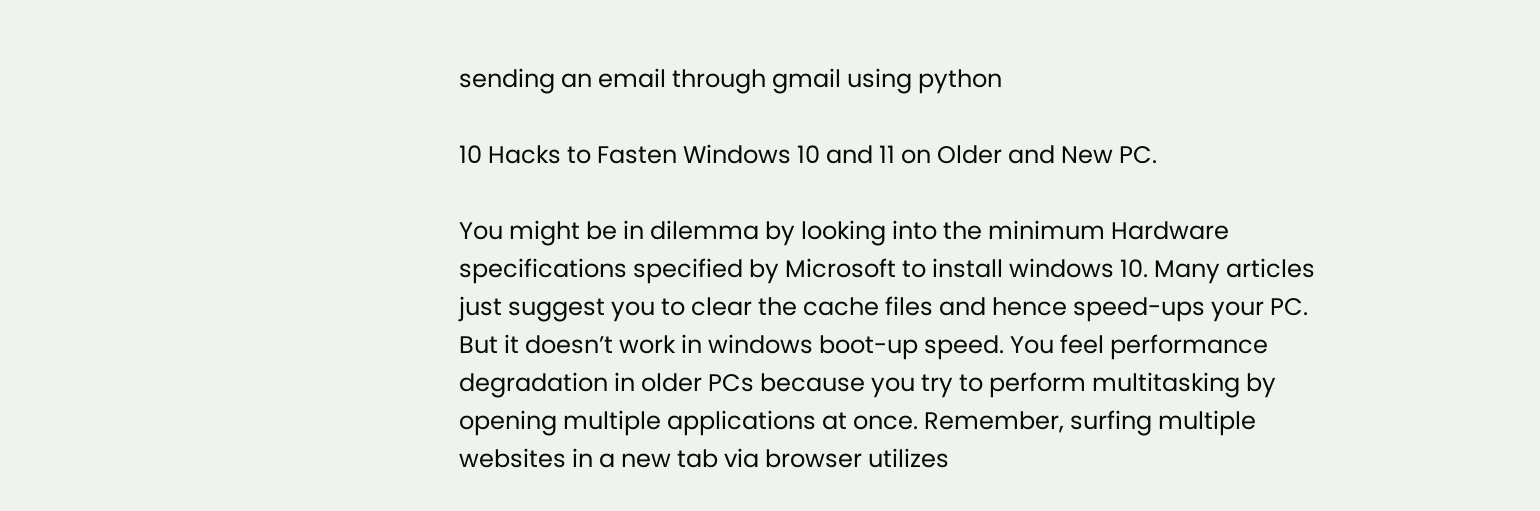sending an email through gmail using python

10 Hacks to Fasten Windows 10 and 11 on Older and New PC.

You might be in dilemma by looking into the minimum Hardware specifications specified by Microsoft to install windows 10. Many articles just suggest you to clear the cache files and hence speed-ups your PC. But it doesn’t work in windows boot-up speed. You feel performance degradation in older PCs because you try to perform multitasking by opening multiple applications at once. Remember, surfing multiple websites in a new tab via browser utilizes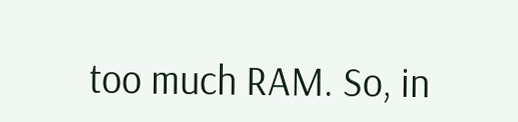too much RAM. So, in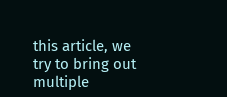this article, we try to bring out multiple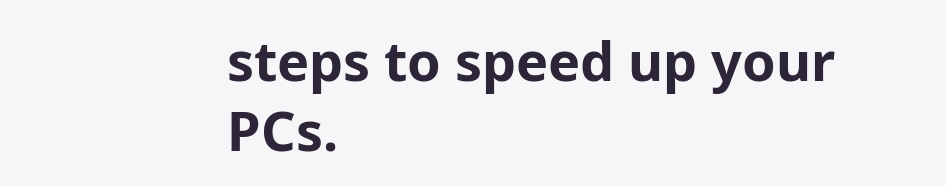steps to speed up your PCs.